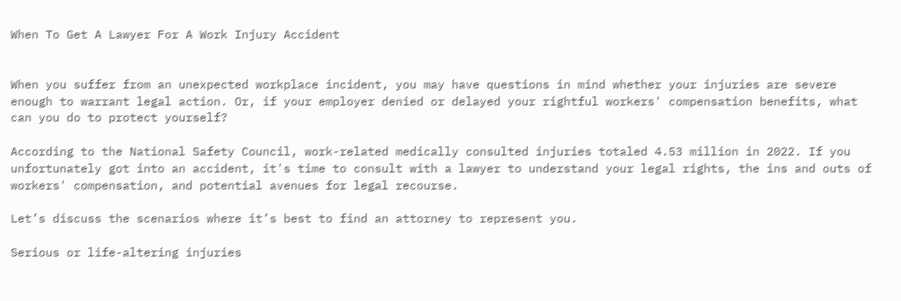When To Get A Lawyer For A Work Injury Accident


When you suffer from an unexpected workplace incident, you may have questions in mind whether your injuries are severe enough to warrant legal action. Or, if your employer denied or delayed your rightful workers' compensation benefits, what can you do to protect yourself?

According to the National Safety Council, work-related medically consulted injuries totaled 4.53 million in 2022. If you unfortunately got into an accident, it's time to consult with a lawyer to understand your legal rights, the ins and outs of workers' compensation, and potential avenues for legal recourse.

Let’s discuss the scenarios where it’s best to find an attorney to represent you.

Serious or life-altering injuries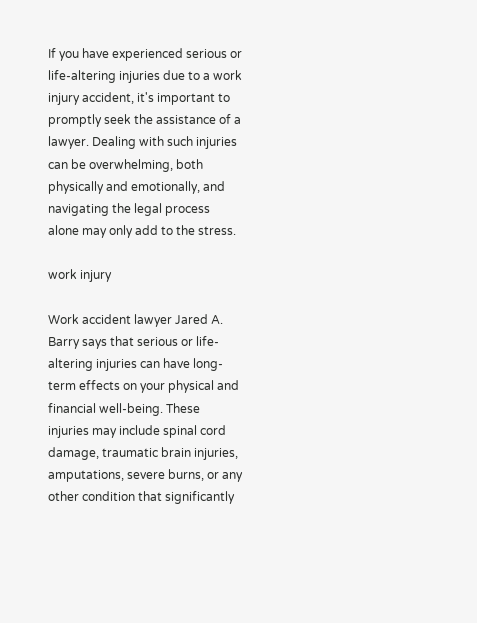If you have experienced serious or life-altering injuries due to a work injury accident, it's important to promptly seek the assistance of a lawyer. Dealing with such injuries can be overwhelming, both physically and emotionally, and navigating the legal process alone may only add to the stress.

work injury

Work accident lawyer Jared A. Barry says that serious or life-altering injuries can have long-term effects on your physical and financial well-being. These injuries may include spinal cord damage, traumatic brain injuries, amputations, severe burns, or any other condition that significantly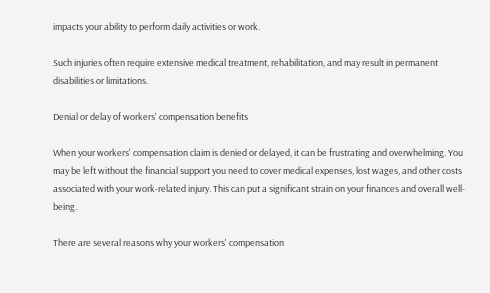impacts your ability to perform daily activities or work.

Such injuries often require extensive medical treatment, rehabilitation, and may result in permanent disabilities or limitations.

Denial or delay of workers' compensation benefits

When your workers' compensation claim is denied or delayed, it can be frustrating and overwhelming. You may be left without the financial support you need to cover medical expenses, lost wages, and other costs associated with your work-related injury. This can put a significant strain on your finances and overall well-being.

There are several reasons why your workers' compensation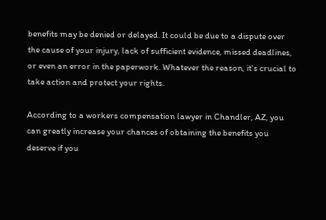benefits may be denied or delayed. It could be due to a dispute over the cause of your injury, lack of sufficient evidence, missed deadlines, or even an error in the paperwork. Whatever the reason, it's crucial to take action and protect your rights.

According to a workers compensation lawyer in Chandler, AZ, you can greatly increase your chances of obtaining the benefits you deserve if you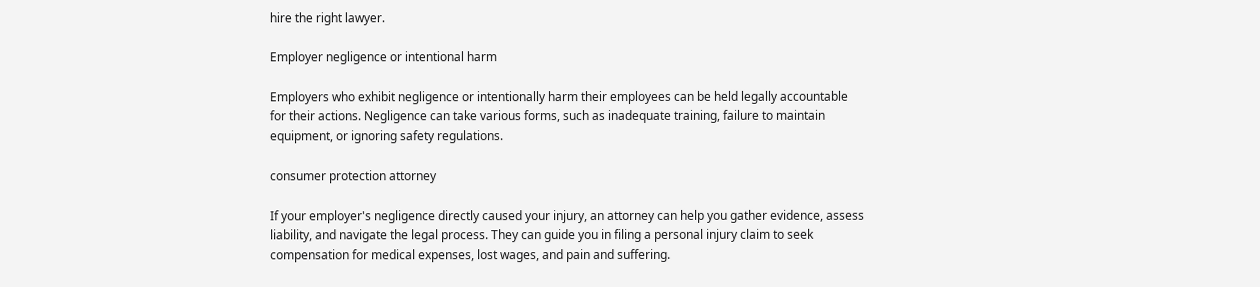hire the right lawyer.

Employer negligence or intentional harm

Employers who exhibit negligence or intentionally harm their employees can be held legally accountable for their actions. Negligence can take various forms, such as inadequate training, failure to maintain equipment, or ignoring safety regulations.

consumer protection attorney

If your employer's negligence directly caused your injury, an attorney can help you gather evidence, assess liability, and navigate the legal process. They can guide you in filing a personal injury claim to seek compensation for medical expenses, lost wages, and pain and suffering.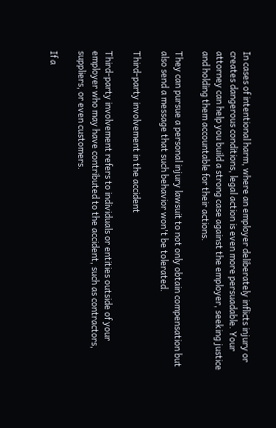In cases of intentional harm, where an employer deliberately inflicts injury or creates dangerous conditions, legal action is even more persuadable. Your attorney can help you build a strong case against the employer, seeking justice and holding them accountable for their actions.

They can pursue a personal injury lawsuit to not only obtain compensation but also send a message that such behavior won't be tolerated.

Third-party involvement in the accident

Third-party involvement refers to individuals or entities outside of your employer who may have contributed to the accident, such as contractors, suppliers, or even customers.

If a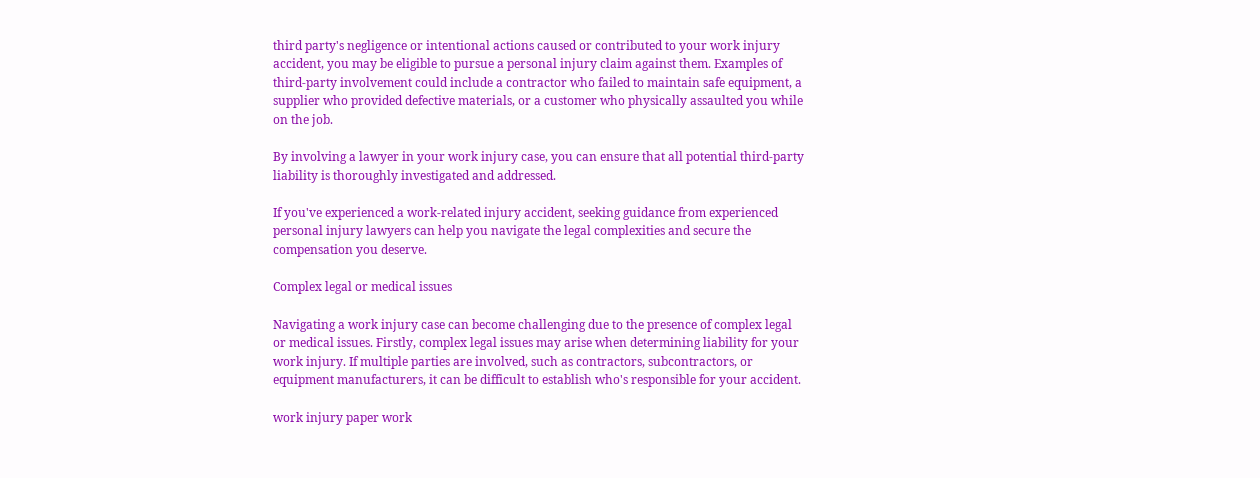third party's negligence or intentional actions caused or contributed to your work injury accident, you may be eligible to pursue a personal injury claim against them. Examples of third-party involvement could include a contractor who failed to maintain safe equipment, a supplier who provided defective materials, or a customer who physically assaulted you while on the job.

By involving a lawyer in your work injury case, you can ensure that all potential third-party liability is thoroughly investigated and addressed.

If you've experienced a work-related injury accident, seeking guidance from experienced personal injury lawyers can help you navigate the legal complexities and secure the compensation you deserve.

Complex legal or medical issues

Navigating a work injury case can become challenging due to the presence of complex legal or medical issues. Firstly, complex legal issues may arise when determining liability for your work injury. If multiple parties are involved, such as contractors, subcontractors, or equipment manufacturers, it can be difficult to establish who's responsible for your accident.

work injury paper work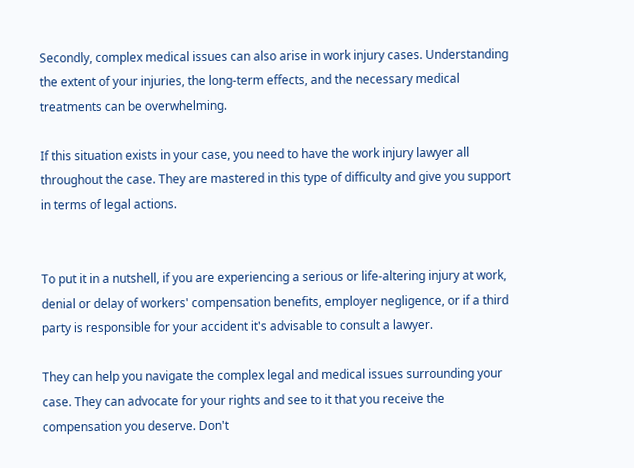Secondly, complex medical issues can also arise in work injury cases. Understanding the extent of your injuries, the long-term effects, and the necessary medical treatments can be overwhelming.

If this situation exists in your case, you need to have the work injury lawyer all throughout the case. They are mastered in this type of difficulty and give you support in terms of legal actions.


To put it in a nutshell, if you are experiencing a serious or life-altering injury at work, denial or delay of workers' compensation benefits, employer negligence, or if a third party is responsible for your accident it's advisable to consult a lawyer.

They can help you navigate the complex legal and medical issues surrounding your case. They can advocate for your rights and see to it that you receive the compensation you deserve. Don't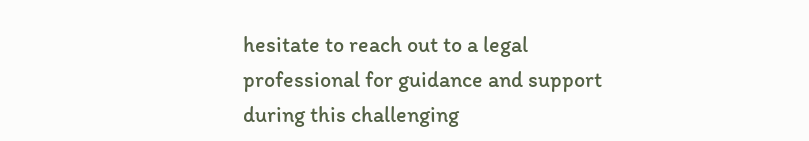hesitate to reach out to a legal professional for guidance and support during this challenging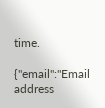time.

{"email":"Email address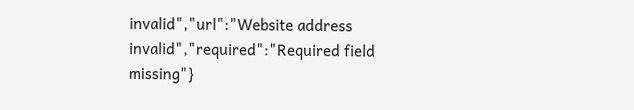invalid","url":"Website address invalid","required":"Required field missing"}